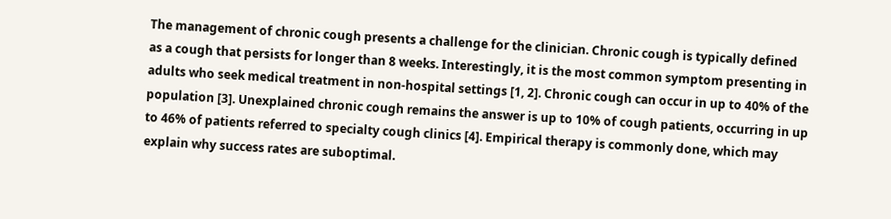The management of chronic cough presents a challenge for the clinician. Chronic cough is typically defined as a cough that persists for longer than 8 weeks. Interestingly, it is the most common symptom presenting in adults who seek medical treatment in non-hospital settings [1, 2]. Chronic cough can occur in up to 40% of the population [3]. Unexplained chronic cough remains the answer is up to 10% of cough patients, occurring in up to 46% of patients referred to specialty cough clinics [4]. Empirical therapy is commonly done, which may explain why success rates are suboptimal.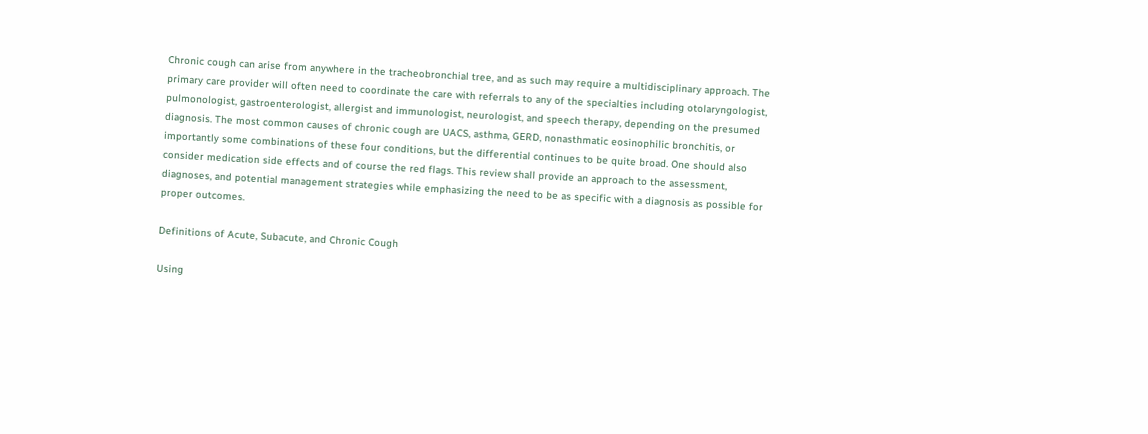Chronic cough can arise from anywhere in the tracheobronchial tree, and as such may require a multidisciplinary approach. The primary care provider will often need to coordinate the care with referrals to any of the specialties including otolaryngologist, pulmonologist, gastroenterologist, allergist and immunologist, neurologist, and speech therapy, depending on the presumed diagnosis. The most common causes of chronic cough are UACS, asthma, GERD, nonasthmatic eosinophilic bronchitis, or importantly some combinations of these four conditions, but the differential continues to be quite broad. One should also consider medication side effects and of course the red flags. This review shall provide an approach to the assessment, diagnoses, and potential management strategies while emphasizing the need to be as specific with a diagnosis as possible for proper outcomes.

Definitions of Acute, Subacute, and Chronic Cough

Using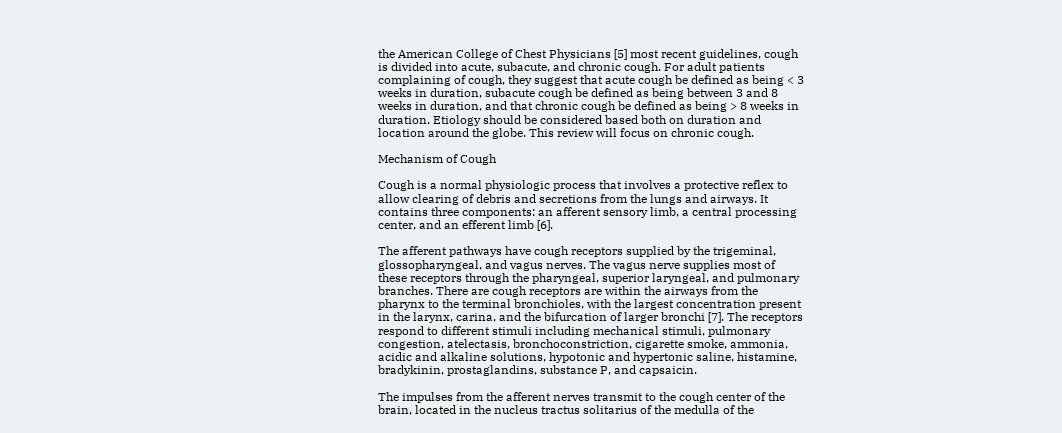the American College of Chest Physicians [5] most recent guidelines, cough is divided into acute, subacute, and chronic cough. For adult patients complaining of cough, they suggest that acute cough be defined as being < 3 weeks in duration, subacute cough be defined as being between 3 and 8 weeks in duration, and that chronic cough be defined as being > 8 weeks in duration. Etiology should be considered based both on duration and location around the globe. This review will focus on chronic cough.

Mechanism of Cough

Cough is a normal physiologic process that involves a protective reflex to allow clearing of debris and secretions from the lungs and airways. It contains three components: an afferent sensory limb, a central processing center, and an efferent limb [6].

The afferent pathways have cough receptors supplied by the trigeminal, glossopharyngeal, and vagus nerves. The vagus nerve supplies most of these receptors through the pharyngeal, superior laryngeal, and pulmonary branches. There are cough receptors are within the airways from the pharynx to the terminal bronchioles, with the largest concentration present in the larynx, carina, and the bifurcation of larger bronchi [7]. The receptors respond to different stimuli including mechanical stimuli, pulmonary congestion, atelectasis, bronchoconstriction, cigarette smoke, ammonia, acidic and alkaline solutions, hypotonic and hypertonic saline, histamine, bradykinin, prostaglandins, substance P, and capsaicin.

The impulses from the afferent nerves transmit to the cough center of the brain, located in the nucleus tractus solitarius of the medulla of the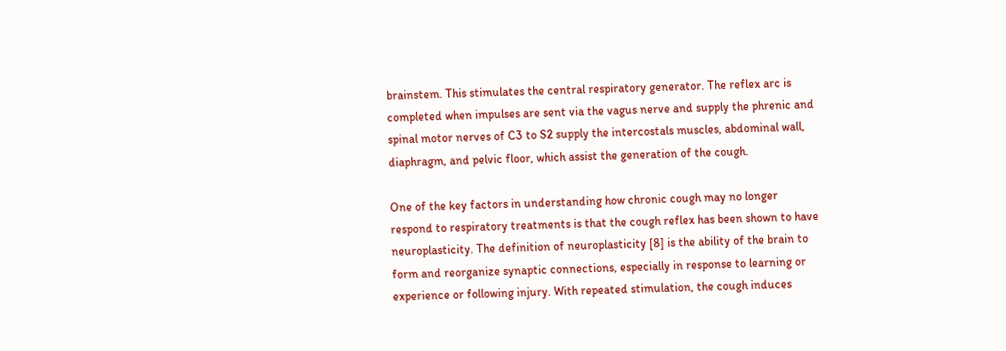brainstem. This stimulates the central respiratory generator. The reflex arc is completed when impulses are sent via the vagus nerve and supply the phrenic and spinal motor nerves of C3 to S2 supply the intercostals muscles, abdominal wall, diaphragm, and pelvic floor, which assist the generation of the cough.

One of the key factors in understanding how chronic cough may no longer respond to respiratory treatments is that the cough reflex has been shown to have neuroplasticity. The definition of neuroplasticity [8] is the ability of the brain to form and reorganize synaptic connections, especially in response to learning or experience or following injury. With repeated stimulation, the cough induces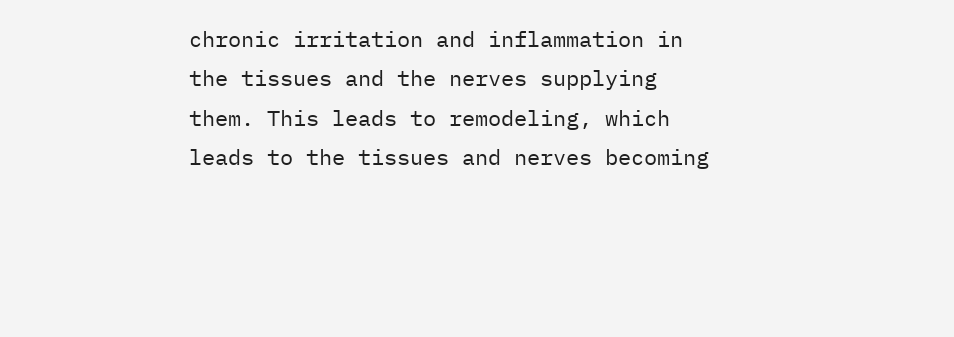chronic irritation and inflammation in the tissues and the nerves supplying them. This leads to remodeling, which leads to the tissues and nerves becoming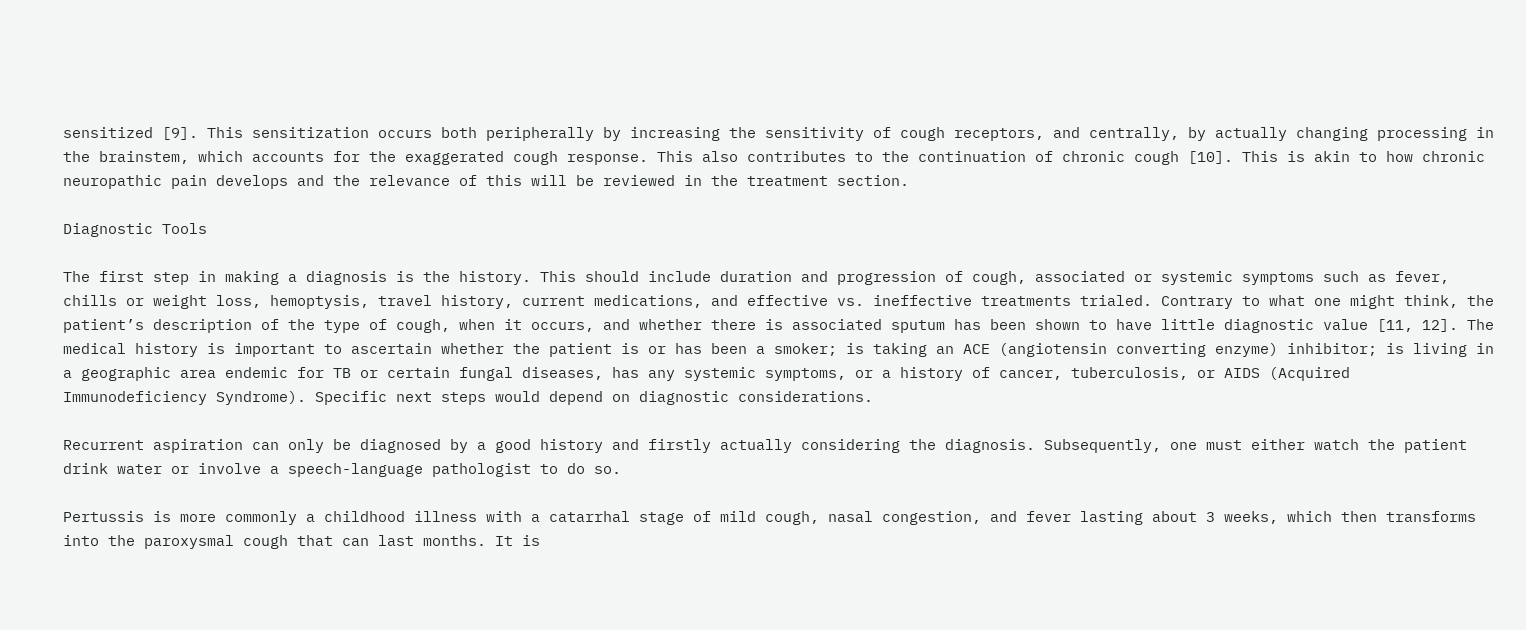sensitized [9]. This sensitization occurs both peripherally by increasing the sensitivity of cough receptors, and centrally, by actually changing processing in the brainstem, which accounts for the exaggerated cough response. This also contributes to the continuation of chronic cough [10]. This is akin to how chronic neuropathic pain develops and the relevance of this will be reviewed in the treatment section.

Diagnostic Tools

The first step in making a diagnosis is the history. This should include duration and progression of cough, associated or systemic symptoms such as fever, chills or weight loss, hemoptysis, travel history, current medications, and effective vs. ineffective treatments trialed. Contrary to what one might think, the patient’s description of the type of cough, when it occurs, and whether there is associated sputum has been shown to have little diagnostic value [11, 12]. The medical history is important to ascertain whether the patient is or has been a smoker; is taking an ACE (angiotensin converting enzyme) inhibitor; is living in a geographic area endemic for TB or certain fungal diseases, has any systemic symptoms, or a history of cancer, tuberculosis, or AIDS (Acquired Immunodeficiency Syndrome). Specific next steps would depend on diagnostic considerations.

Recurrent aspiration can only be diagnosed by a good history and firstly actually considering the diagnosis. Subsequently, one must either watch the patient drink water or involve a speech-language pathologist to do so.

Pertussis is more commonly a childhood illness with a catarrhal stage of mild cough, nasal congestion, and fever lasting about 3 weeks, which then transforms into the paroxysmal cough that can last months. It is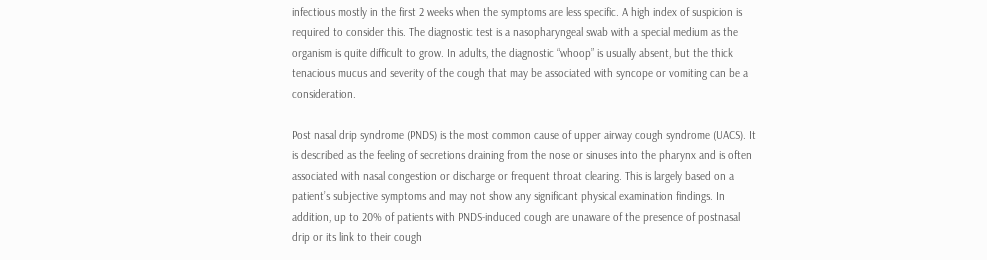infectious mostly in the first 2 weeks when the symptoms are less specific. A high index of suspicion is required to consider this. The diagnostic test is a nasopharyngeal swab with a special medium as the organism is quite difficult to grow. In adults, the diagnostic “whoop” is usually absent, but the thick tenacious mucus and severity of the cough that may be associated with syncope or vomiting can be a consideration.

Post nasal drip syndrome (PNDS) is the most common cause of upper airway cough syndrome (UACS). It is described as the feeling of secretions draining from the nose or sinuses into the pharynx and is often associated with nasal congestion or discharge or frequent throat clearing. This is largely based on a patient’s subjective symptoms and may not show any significant physical examination findings. In addition, up to 20% of patients with PNDS-induced cough are unaware of the presence of postnasal drip or its link to their cough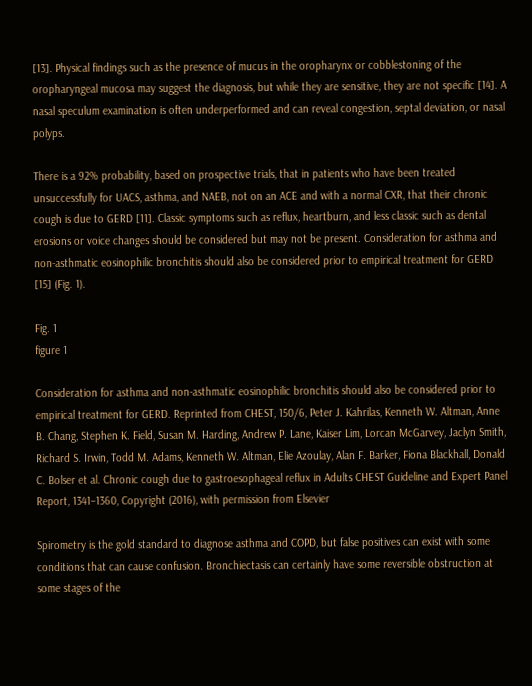[13]. Physical findings such as the presence of mucus in the oropharynx or cobblestoning of the oropharyngeal mucosa may suggest the diagnosis, but while they are sensitive, they are not specific [14]. A nasal speculum examination is often underperformed and can reveal congestion, septal deviation, or nasal polyps.

There is a 92% probability, based on prospective trials, that in patients who have been treated unsuccessfully for UACS, asthma, and NAEB, not on an ACE and with a normal CXR, that their chronic cough is due to GERD [11]. Classic symptoms such as reflux, heartburn, and less classic such as dental erosions or voice changes should be considered but may not be present. Consideration for asthma and non-asthmatic eosinophilic bronchitis should also be considered prior to empirical treatment for GERD [15] (Fig. 1).

Fig. 1
figure 1

Consideration for asthma and non-asthmatic eosinophilic bronchitis should also be considered prior to empirical treatment for GERD. Reprinted from CHEST, 150/6, Peter J. Kahrilas, Kenneth W. Altman, Anne B. Chang, Stephen K. Field, Susan M. Harding, Andrew P. Lane, Kaiser Lim, Lorcan McGarvey, Jaclyn Smith, Richard S. Irwin, Todd M. Adams, Kenneth W. Altman, Elie Azoulay, Alan F. Barker, Fiona Blackhall, Donald C. Bolser et al. Chronic cough due to gastroesophageal reflux in Adults CHEST Guideline and Expert Panel Report, 1341–1360, Copyright (2016), with permission from Elsevier

Spirometry is the gold standard to diagnose asthma and COPD, but false positives can exist with some conditions that can cause confusion. Bronchiectasis can certainly have some reversible obstruction at some stages of the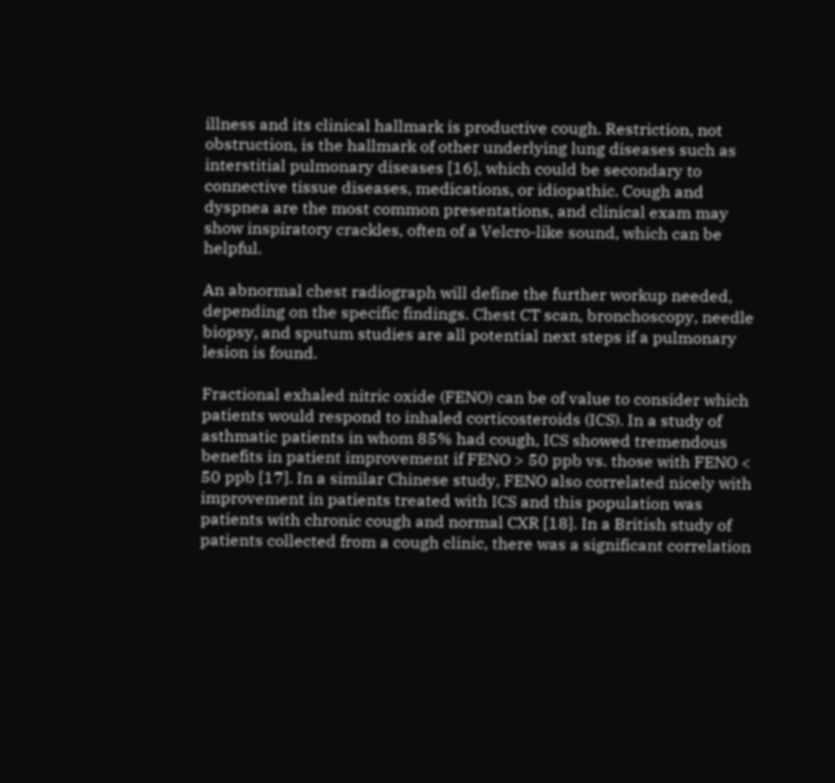illness and its clinical hallmark is productive cough. Restriction, not obstruction, is the hallmark of other underlying lung diseases such as interstitial pulmonary diseases [16], which could be secondary to connective tissue diseases, medications, or idiopathic. Cough and dyspnea are the most common presentations, and clinical exam may show inspiratory crackles, often of a Velcro-like sound, which can be helpful.

An abnormal chest radiograph will define the further workup needed, depending on the specific findings. Chest CT scan, bronchoscopy, needle biopsy, and sputum studies are all potential next steps if a pulmonary lesion is found.

Fractional exhaled nitric oxide (FENO) can be of value to consider which patients would respond to inhaled corticosteroids (ICS). In a study of asthmatic patients in whom 85% had cough, ICS showed tremendous benefits in patient improvement if FENO > 50 ppb vs. those with FENO < 50 ppb [17]. In a similar Chinese study, FENO also correlated nicely with improvement in patients treated with ICS and this population was patients with chronic cough and normal CXR [18]. In a British study of patients collected from a cough clinic, there was a significant correlation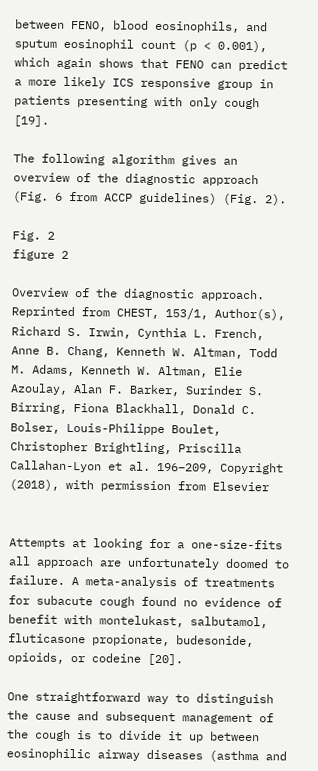between FENO, blood eosinophils, and sputum eosinophil count (p < 0.001), which again shows that FENO can predict a more likely ICS responsive group in patients presenting with only cough [19].

The following algorithm gives an overview of the diagnostic approach (Fig. 6 from ACCP guidelines) (Fig. 2).

Fig. 2
figure 2

Overview of the diagnostic approach. Reprinted from CHEST, 153/1, Author(s), Richard S. Irwin, Cynthia L. French, Anne B. Chang, Kenneth W. Altman, Todd M. Adams, Kenneth W. Altman, Elie Azoulay, Alan F. Barker, Surinder S. Birring, Fiona Blackhall, Donald C. Bolser, Louis-Philippe Boulet, Christopher Brightling, Priscilla Callahan-Lyon et al. 196–209, Copyright (2018), with permission from Elsevier


Attempts at looking for a one-size-fits all approach are unfortunately doomed to failure. A meta-analysis of treatments for subacute cough found no evidence of benefit with montelukast, salbutamol, fluticasone propionate, budesonide, opioids, or codeine [20].

One straightforward way to distinguish the cause and subsequent management of the cough is to divide it up between eosinophilic airway diseases (asthma and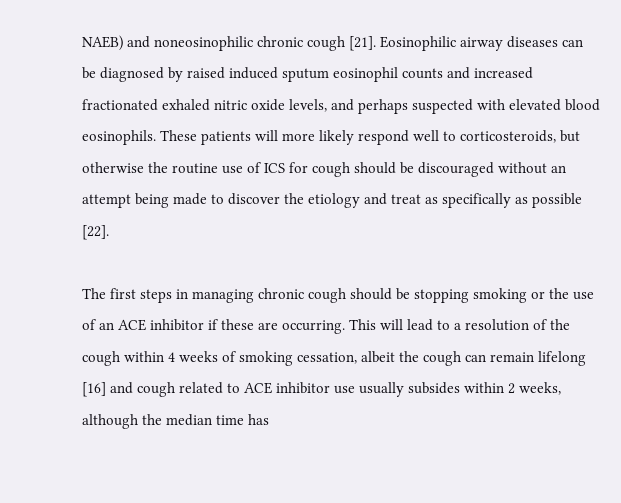NAEB) and noneosinophilic chronic cough [21]. Eosinophilic airway diseases can be diagnosed by raised induced sputum eosinophil counts and increased fractionated exhaled nitric oxide levels, and perhaps suspected with elevated blood eosinophils. These patients will more likely respond well to corticosteroids, but otherwise the routine use of ICS for cough should be discouraged without an attempt being made to discover the etiology and treat as specifically as possible [22].

The first steps in managing chronic cough should be stopping smoking or the use of an ACE inhibitor if these are occurring. This will lead to a resolution of the cough within 4 weeks of smoking cessation, albeit the cough can remain lifelong [16] and cough related to ACE inhibitor use usually subsides within 2 weeks, although the median time has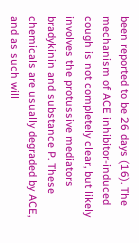been reported to be 26 days (16). The mechanism of ACE inhibitor-induced cough is not completely clear, but likely involves the protussive mediators bradykinin and substance P. These chemicals are usually degraded by ACE, and as such will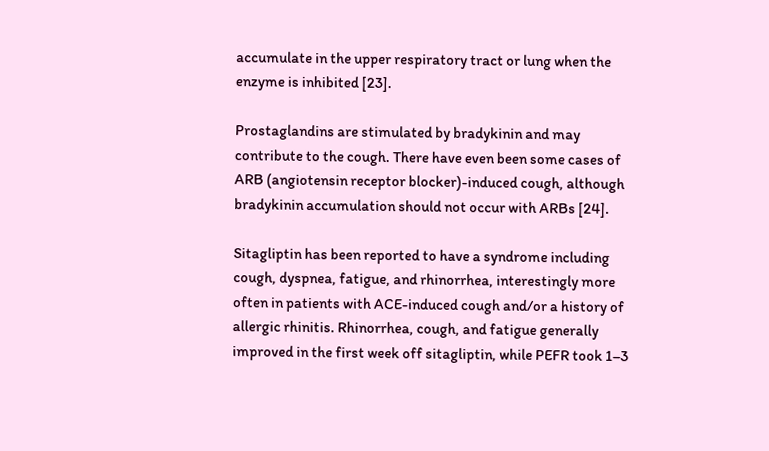accumulate in the upper respiratory tract or lung when the enzyme is inhibited [23].

Prostaglandins are stimulated by bradykinin and may contribute to the cough. There have even been some cases of ARB (angiotensin receptor blocker)-induced cough, although bradykinin accumulation should not occur with ARBs [24].

Sitagliptin has been reported to have a syndrome including cough, dyspnea, fatigue, and rhinorrhea, interestingly more often in patients with ACE-induced cough and/or a history of allergic rhinitis. Rhinorrhea, cough, and fatigue generally improved in the first week off sitagliptin, while PEFR took 1–3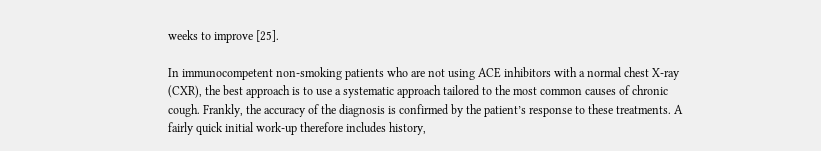weeks to improve [25].

In immunocompetent non-smoking patients who are not using ACE inhibitors with a normal chest X-ray (CXR), the best approach is to use a systematic approach tailored to the most common causes of chronic cough. Frankly, the accuracy of the diagnosis is confirmed by the patient’s response to these treatments. A fairly quick initial work-up therefore includes history,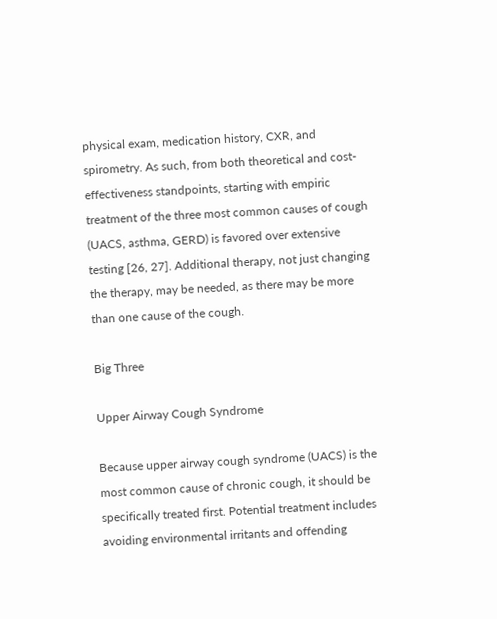physical exam, medication history, CXR, and spirometry. As such, from both theoretical and cost-effectiveness standpoints, starting with empiric treatment of the three most common causes of cough (UACS, asthma, GERD) is favored over extensive testing [26, 27]. Additional therapy, not just changing the therapy, may be needed, as there may be more than one cause of the cough.

Big Three

Upper Airway Cough Syndrome

Because upper airway cough syndrome (UACS) is the most common cause of chronic cough, it should be specifically treated first. Potential treatment includes avoiding environmental irritants and offending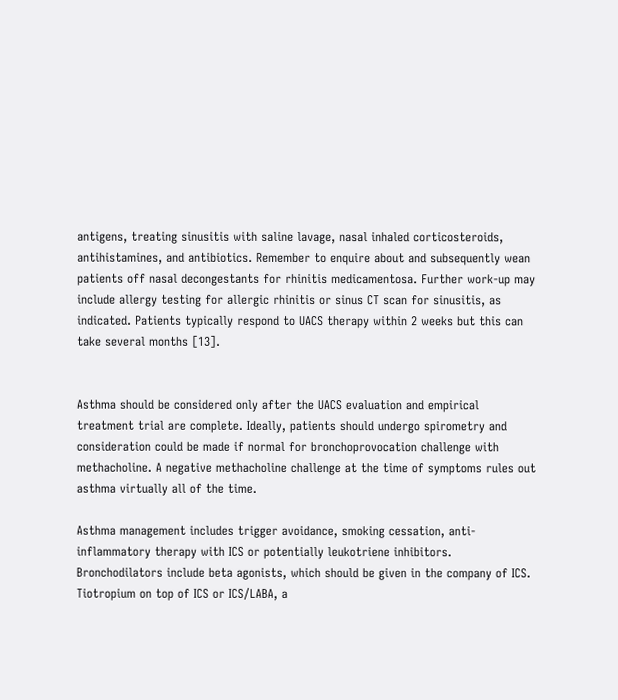antigens, treating sinusitis with saline lavage, nasal inhaled corticosteroids, antihistamines, and antibiotics. Remember to enquire about and subsequently wean patients off nasal decongestants for rhinitis medicamentosa. Further work-up may include allergy testing for allergic rhinitis or sinus CT scan for sinusitis, as indicated. Patients typically respond to UACS therapy within 2 weeks but this can take several months [13].


Asthma should be considered only after the UACS evaluation and empirical treatment trial are complete. Ideally, patients should undergo spirometry and consideration could be made if normal for bronchoprovocation challenge with methacholine. A negative methacholine challenge at the time of symptoms rules out asthma virtually all of the time.

Asthma management includes trigger avoidance, smoking cessation, anti-inflammatory therapy with ICS or potentially leukotriene inhibitors. Bronchodilators include beta agonists, which should be given in the company of ICS. Tiotropium on top of ICS or ICS/LABA, a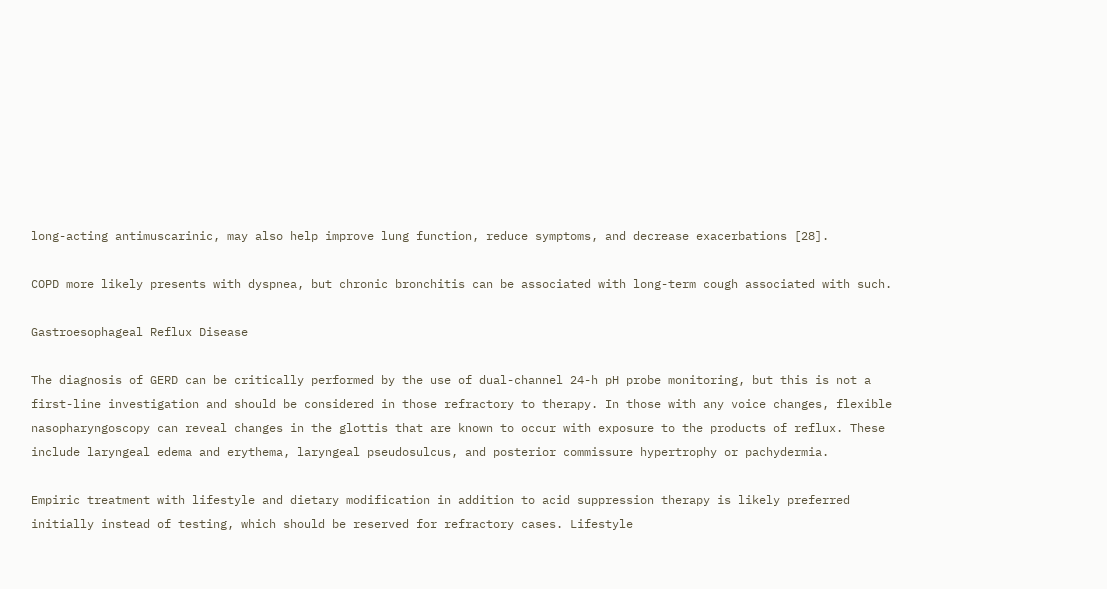long-acting antimuscarinic, may also help improve lung function, reduce symptoms, and decrease exacerbations [28].

COPD more likely presents with dyspnea, but chronic bronchitis can be associated with long-term cough associated with such.

Gastroesophageal Reflux Disease

The diagnosis of GERD can be critically performed by the use of dual-channel 24-h pH probe monitoring, but this is not a first-line investigation and should be considered in those refractory to therapy. In those with any voice changes, flexible nasopharyngoscopy can reveal changes in the glottis that are known to occur with exposure to the products of reflux. These include laryngeal edema and erythema, laryngeal pseudosulcus, and posterior commissure hypertrophy or pachydermia.

Empiric treatment with lifestyle and dietary modification in addition to acid suppression therapy is likely preferred initially instead of testing, which should be reserved for refractory cases. Lifestyle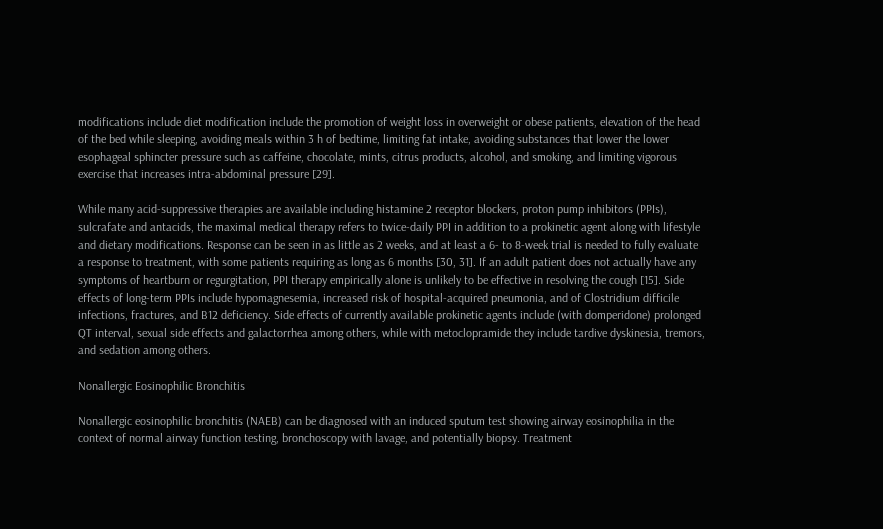modifications include diet modification include the promotion of weight loss in overweight or obese patients, elevation of the head of the bed while sleeping, avoiding meals within 3 h of bedtime, limiting fat intake, avoiding substances that lower the lower esophageal sphincter pressure such as caffeine, chocolate, mints, citrus products, alcohol, and smoking, and limiting vigorous exercise that increases intra-abdominal pressure [29].

While many acid-suppressive therapies are available including histamine 2 receptor blockers, proton pump inhibitors (PPIs), sulcrafate and antacids, the maximal medical therapy refers to twice-daily PPI in addition to a prokinetic agent along with lifestyle and dietary modifications. Response can be seen in as little as 2 weeks, and at least a 6- to 8-week trial is needed to fully evaluate a response to treatment, with some patients requiring as long as 6 months [30, 31]. If an adult patient does not actually have any symptoms of heartburn or regurgitation, PPI therapy empirically alone is unlikely to be effective in resolving the cough [15]. Side effects of long-term PPIs include hypomagnesemia, increased risk of hospital-acquired pneumonia, and of Clostridium difficile infections, fractures, and B12 deficiency. Side effects of currently available prokinetic agents include (with domperidone) prolonged QT interval, sexual side effects and galactorrhea among others, while with metoclopramide they include tardive dyskinesia, tremors, and sedation among others.

Nonallergic Eosinophilic Bronchitis

Nonallergic eosinophilic bronchitis (NAEB) can be diagnosed with an induced sputum test showing airway eosinophilia in the context of normal airway function testing, bronchoscopy with lavage, and potentially biopsy. Treatment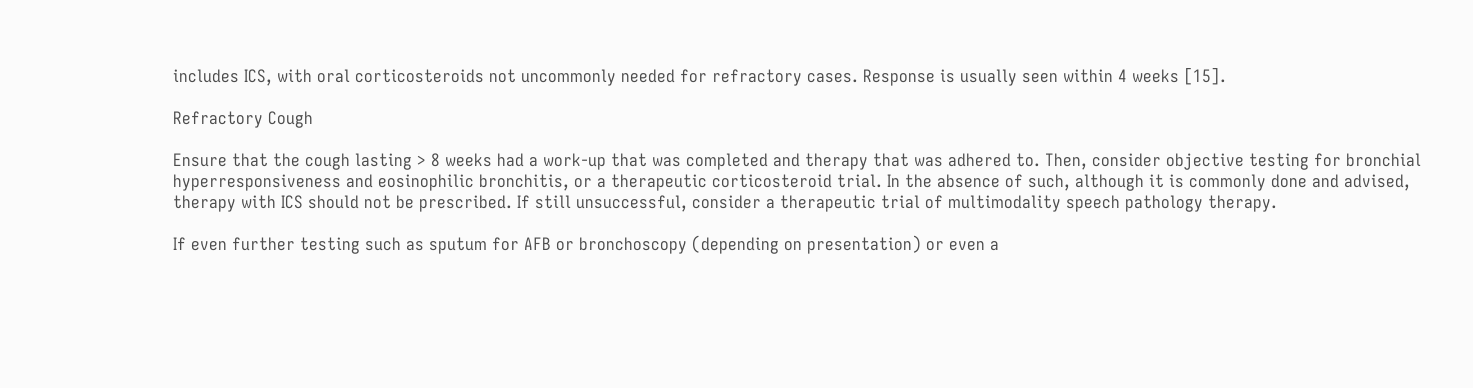includes ICS, with oral corticosteroids not uncommonly needed for refractory cases. Response is usually seen within 4 weeks [15].

Refractory Cough

Ensure that the cough lasting > 8 weeks had a work-up that was completed and therapy that was adhered to. Then, consider objective testing for bronchial hyperresponsiveness and eosinophilic bronchitis, or a therapeutic corticosteroid trial. In the absence of such, although it is commonly done and advised, therapy with ICS should not be prescribed. If still unsuccessful, consider a therapeutic trial of multimodality speech pathology therapy.

If even further testing such as sputum for AFB or bronchoscopy (depending on presentation) or even a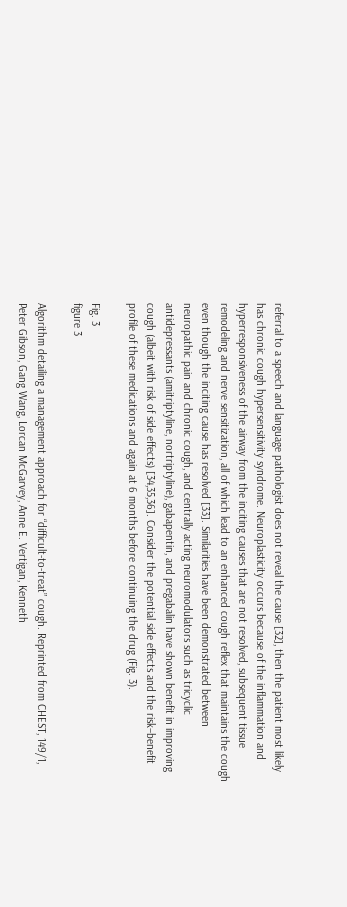referral to a speech and language pathologist does not reveal the cause [32], then the patient most likely has chronic cough hypersensitivity syndrome. Neuroplasticity occurs because of the inflammation and hyperresponsiveness of the airway from the inciting causes that are not resolved, subsequent tissue remodeling and nerve sensitization, all of which lead to an enhanced cough reflex that maintains the cough even though the inciting cause has resolved [33]. Similarities have been demonstrated between neuropathic pain and chronic cough, and centrally acting neuromodulators such as tricyclic antidepressants (amitriptyline, nortriptyline), gabapentin, and pregabalin have shown benefit in improving cough (albeit with risk of side effects) [34,35,36]. Consider the potential side effects and the risk–benefit profile of these medications and again at 6 months before continuing the drug (Fig. 3).

Fig. 3
figure 3

Algorithm detailing a management approach for “difficult-to-treat” cough. Reprinted from CHEST, 149/1, Peter Gibson, Gang Wang, Lorcan McGarvey, Anne E. Vertigan, Kenneth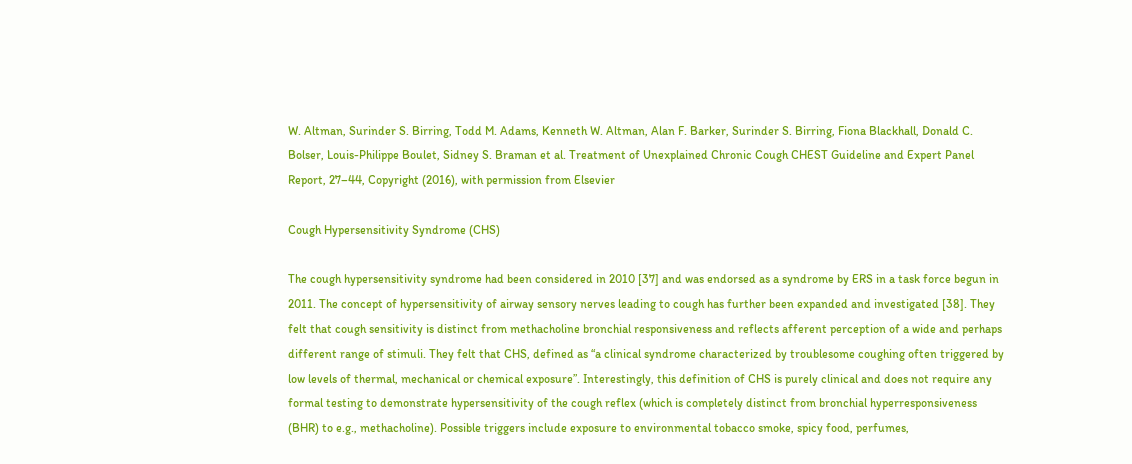W. Altman, Surinder S. Birring, Todd M. Adams, Kenneth W. Altman, Alan F. Barker, Surinder S. Birring, Fiona Blackhall, Donald C. Bolser, Louis-Philippe Boulet, Sidney S. Braman et al. Treatment of Unexplained Chronic Cough CHEST Guideline and Expert Panel Report, 27–44, Copyright (2016), with permission from Elsevier

Cough Hypersensitivity Syndrome (CHS)

The cough hypersensitivity syndrome had been considered in 2010 [37] and was endorsed as a syndrome by ERS in a task force begun in 2011. The concept of hypersensitivity of airway sensory nerves leading to cough has further been expanded and investigated [38]. They felt that cough sensitivity is distinct from methacholine bronchial responsiveness and reflects afferent perception of a wide and perhaps different range of stimuli. They felt that CHS, defined as “a clinical syndrome characterized by troublesome coughing often triggered by low levels of thermal, mechanical or chemical exposure”. Interestingly, this definition of CHS is purely clinical and does not require any formal testing to demonstrate hypersensitivity of the cough reflex (which is completely distinct from bronchial hyperresponsiveness (BHR) to e.g., methacholine). Possible triggers include exposure to environmental tobacco smoke, spicy food, perfumes,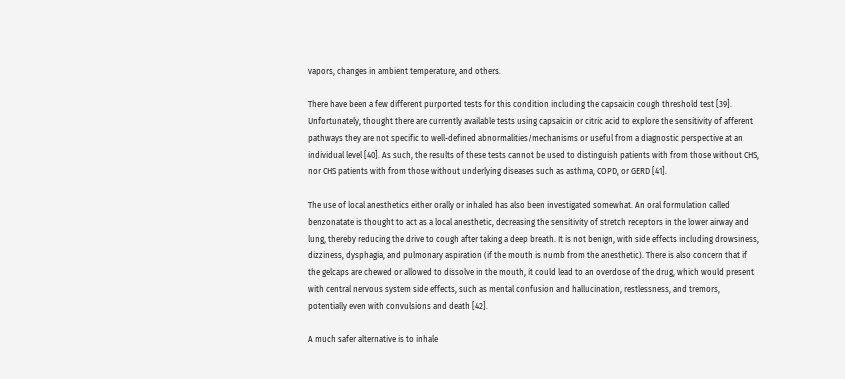vapors, changes in ambient temperature, and others.

There have been a few different purported tests for this condition including the capsaicin cough threshold test [39]. Unfortunately, thought there are currently available tests using capsaicin or citric acid to explore the sensitivity of afferent pathways they are not specific to well-defined abnormalities/mechanisms or useful from a diagnostic perspective at an individual level [40]. As such, the results of these tests cannot be used to distinguish patients with from those without CHS, nor CHS patients with from those without underlying diseases such as asthma, COPD, or GERD [41].

The use of local anesthetics either orally or inhaled has also been investigated somewhat. An oral formulation called benzonatate is thought to act as a local anesthetic, decreasing the sensitivity of stretch receptors in the lower airway and lung, thereby reducing the drive to cough after taking a deep breath. It is not benign, with side effects including drowsiness, dizziness, dysphagia, and pulmonary aspiration (if the mouth is numb from the anesthetic). There is also concern that if the gelcaps are chewed or allowed to dissolve in the mouth, it could lead to an overdose of the drug, which would present with central nervous system side effects, such as mental confusion and hallucination, restlessness, and tremors, potentially even with convulsions and death [42].

A much safer alternative is to inhale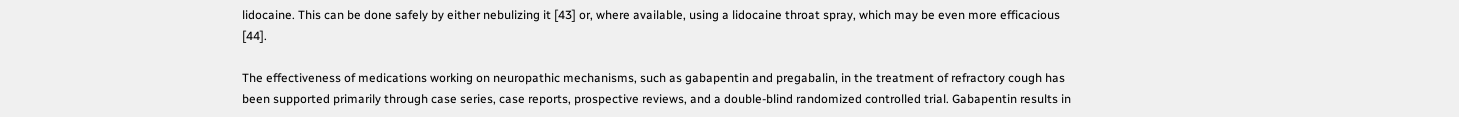lidocaine. This can be done safely by either nebulizing it [43] or, where available, using a lidocaine throat spray, which may be even more efficacious [44].

The effectiveness of medications working on neuropathic mechanisms, such as gabapentin and pregabalin, in the treatment of refractory cough has been supported primarily through case series, case reports, prospective reviews, and a double-blind randomized controlled trial. Gabapentin results in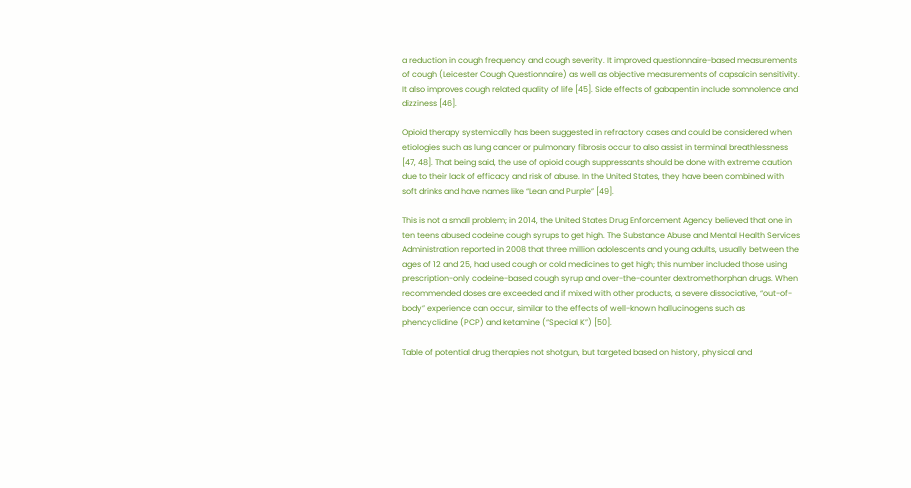a reduction in cough frequency and cough severity. It improved questionnaire-based measurements of cough (Leicester Cough Questionnaire) as well as objective measurements of capsaicin sensitivity. It also improves cough related quality of life [45]. Side effects of gabapentin include somnolence and dizziness [46].

Opioid therapy systemically has been suggested in refractory cases and could be considered when etiologies such as lung cancer or pulmonary fibrosis occur to also assist in terminal breathlessness [47, 48]. That being said, the use of opioid cough suppressants should be done with extreme caution due to their lack of efficacy and risk of abuse. In the United States, they have been combined with soft drinks and have names like “Lean and Purple” [49].

This is not a small problem; in 2014, the United States Drug Enforcement Agency believed that one in ten teens abused codeine cough syrups to get high. The Substance Abuse and Mental Health Services Administration reported in 2008 that three million adolescents and young adults, usually between the ages of 12 and 25, had used cough or cold medicines to get high; this number included those using prescription-only codeine-based cough syrup and over-the-counter dextromethorphan drugs. When recommended doses are exceeded and if mixed with other products, a severe dissociative, “out-of-body” experience can occur, similar to the effects of well-known hallucinogens such as phencyclidine (PCP) and ketamine (“Special K”) [50].

Table of potential drug therapies not shotgun, but targeted based on history, physical and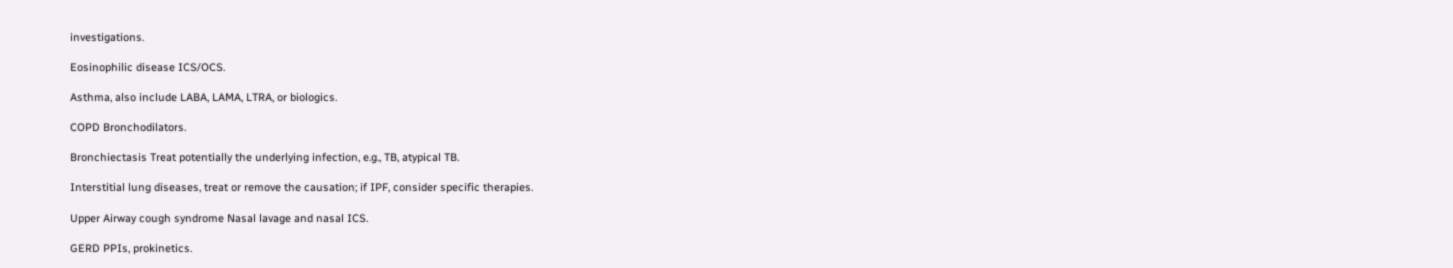investigations.

Eosinophilic disease ICS/OCS.

Asthma, also include LABA, LAMA, LTRA, or biologics.

COPD Bronchodilators.

Bronchiectasis Treat potentially the underlying infection, e.g., TB, atypical TB.

Interstitial lung diseases, treat or remove the causation; if IPF, consider specific therapies.

Upper Airway cough syndrome Nasal lavage and nasal ICS.

GERD PPIs, prokinetics.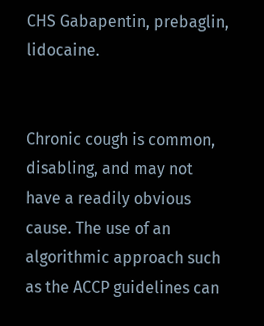CHS Gabapentin, prebaglin, lidocaine.


Chronic cough is common, disabling, and may not have a readily obvious cause. The use of an algorithmic approach such as the ACCP guidelines can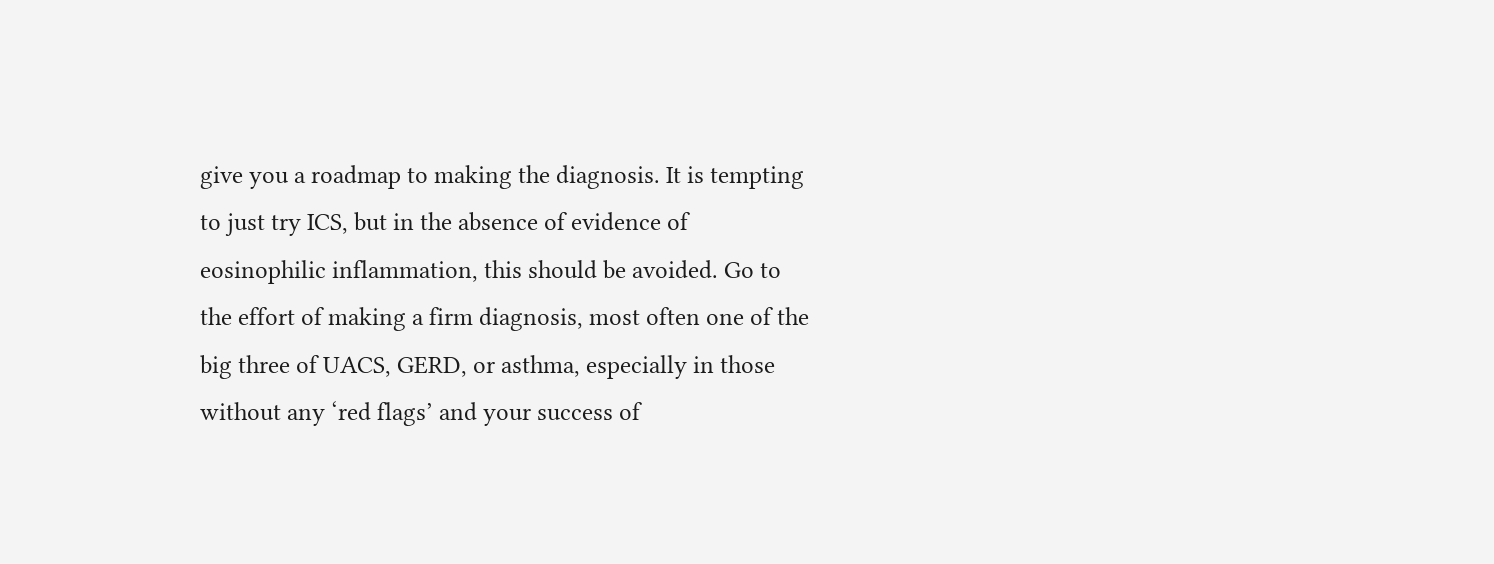give you a roadmap to making the diagnosis. It is tempting to just try ICS, but in the absence of evidence of eosinophilic inflammation, this should be avoided. Go to the effort of making a firm diagnosis, most often one of the big three of UACS, GERD, or asthma, especially in those without any ‘red flags’ and your success of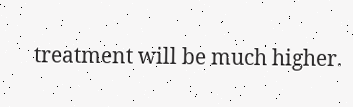treatment will be much higher.